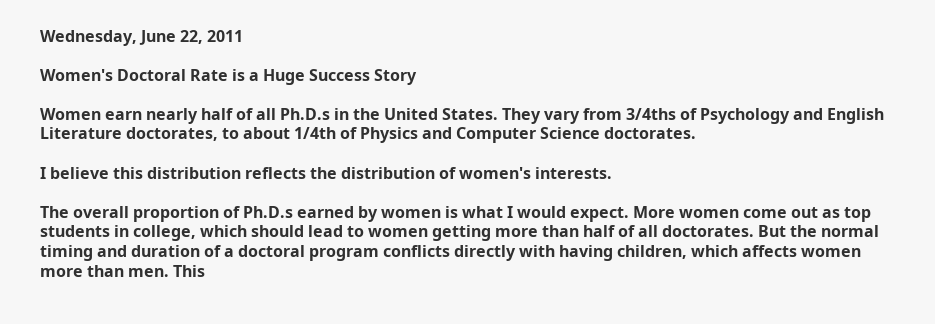Wednesday, June 22, 2011

Women's Doctoral Rate is a Huge Success Story

Women earn nearly half of all Ph.D.s in the United States. They vary from 3/4ths of Psychology and English Literature doctorates, to about 1/4th of Physics and Computer Science doctorates.

I believe this distribution reflects the distribution of women's interests.

The overall proportion of Ph.D.s earned by women is what I would expect. More women come out as top students in college, which should lead to women getting more than half of all doctorates. But the normal timing and duration of a doctoral program conflicts directly with having children, which affects women more than men. This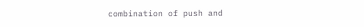combination of push and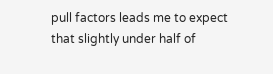pull factors leads me to expect that slightly under half of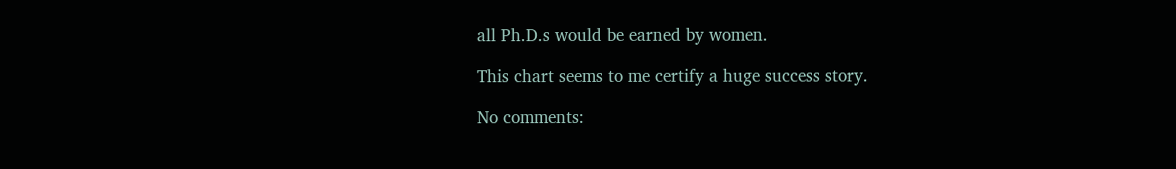all Ph.D.s would be earned by women.

This chart seems to me certify a huge success story.

No comments: